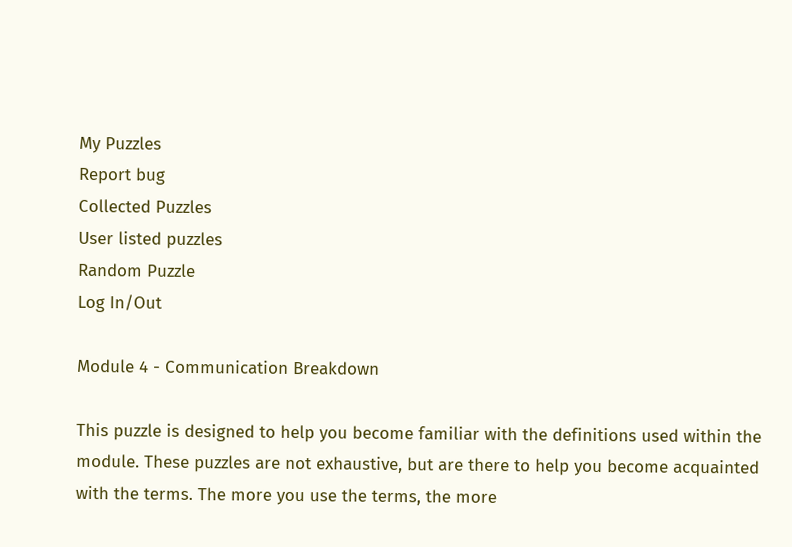My Puzzles
Report bug
Collected Puzzles
User listed puzzles
Random Puzzle
Log In/Out

Module 4 - Communication Breakdown

This puzzle is designed to help you become familiar with the definitions used within the module. These puzzles are not exhaustive, but are there to help you become acquainted with the terms. The more you use the terms, the more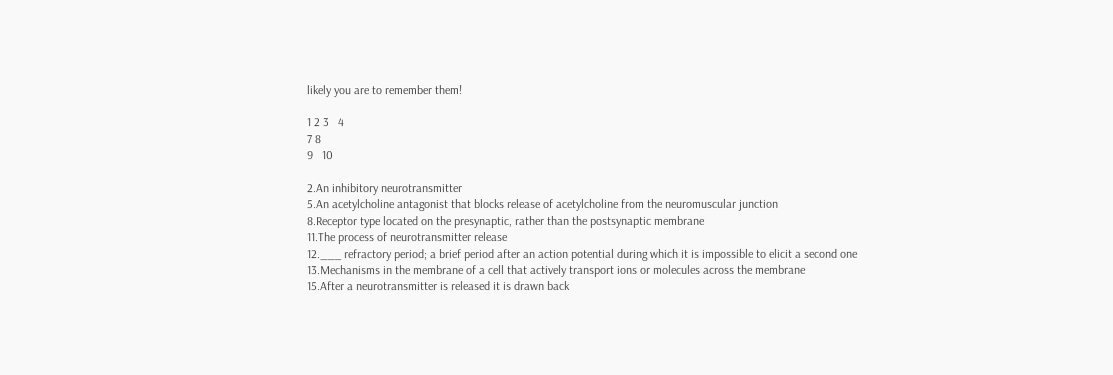likely you are to remember them!

1 2 3   4
7 8
9   10

2.An inhibitory neurotransmitter
5.An acetylcholine antagonist that blocks release of acetylcholine from the neuromuscular junction
8.Receptor type located on the presynaptic, rather than the postsynaptic membrane
11.The process of neurotransmitter release
12.___ refractory period; a brief period after an action potential during which it is impossible to elicit a second one
13.Mechanisms in the membrane of a cell that actively transport ions or molecules across the membrane
15.After a neurotransmitter is released it is drawn back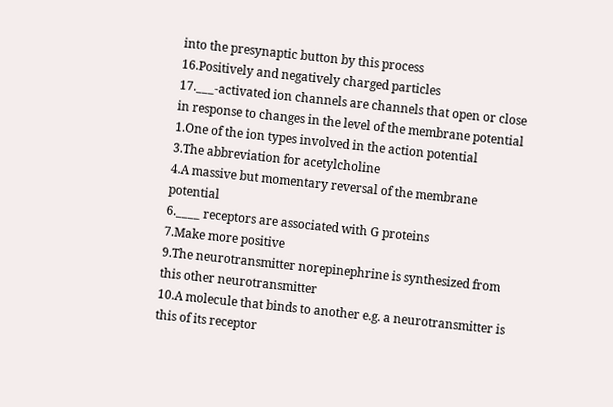into the presynaptic button by this process
16.Positively and negatively charged particles
17.___-activated ion channels are channels that open or close in response to changes in the level of the membrane potential
1.One of the ion types involved in the action potential
3.The abbreviation for acetylcholine
4.A massive but momentary reversal of the membrane potential
6.____ receptors are associated with G proteins
7.Make more positive
9.The neurotransmitter norepinephrine is synthesized from this other neurotransmitter
10.A molecule that binds to another e.g. a neurotransmitter is this of its receptor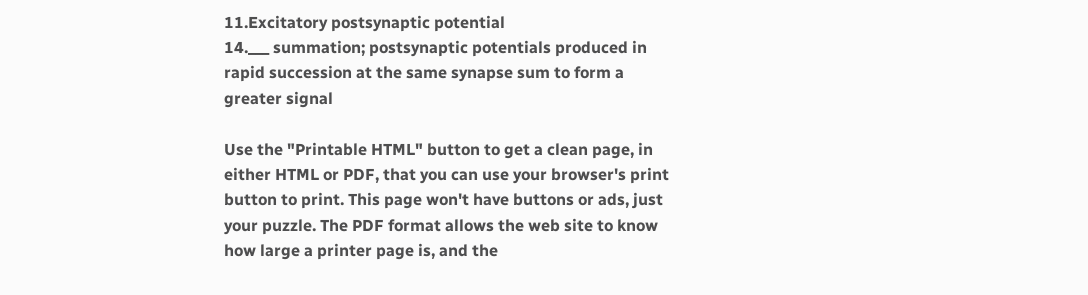11.Excitatory postsynaptic potential
14.___ summation; postsynaptic potentials produced in rapid succession at the same synapse sum to form a greater signal

Use the "Printable HTML" button to get a clean page, in either HTML or PDF, that you can use your browser's print button to print. This page won't have buttons or ads, just your puzzle. The PDF format allows the web site to know how large a printer page is, and the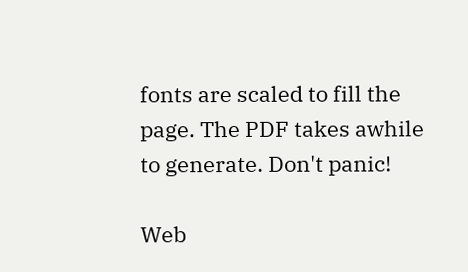fonts are scaled to fill the page. The PDF takes awhile to generate. Don't panic!

Web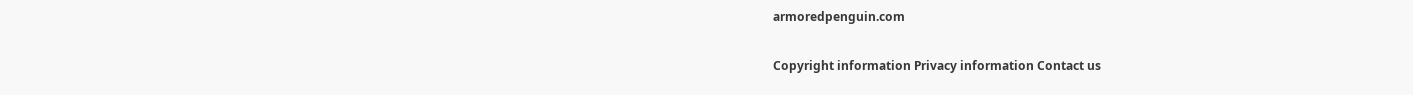armoredpenguin.com

Copyright information Privacy information Contact us